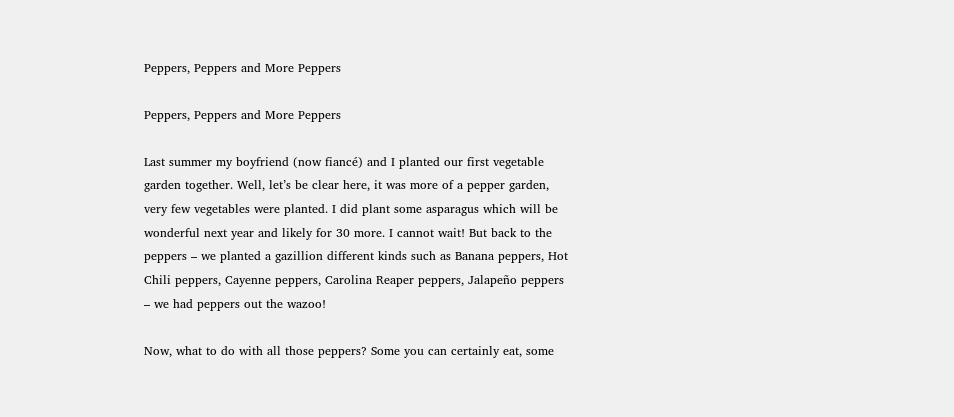Peppers, Peppers and More Peppers

Peppers, Peppers and More Peppers

Last summer my boyfriend (now fiancé) and I planted our first vegetable garden together. Well, let’s be clear here, it was more of a pepper garden, very few vegetables were planted. I did plant some asparagus which will be wonderful next year and likely for 30 more. I cannot wait! But back to the peppers – we planted a gazillion different kinds such as Banana peppers, Hot Chili peppers, Cayenne peppers, Carolina Reaper peppers, Jalapeño peppers – we had peppers out the wazoo!

Now, what to do with all those peppers? Some you can certainly eat, some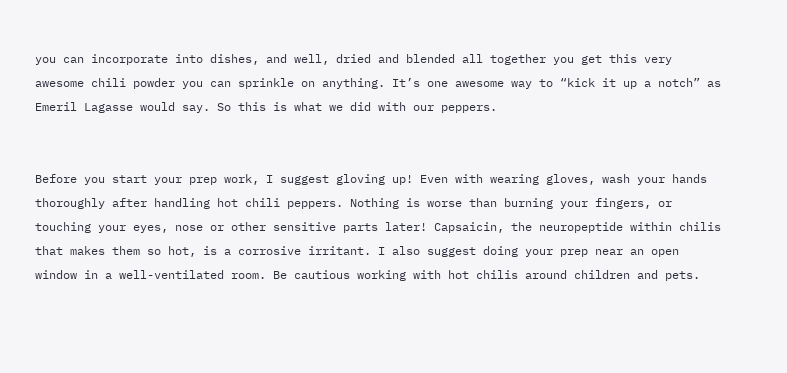you can incorporate into dishes, and well, dried and blended all together you get this very awesome chili powder you can sprinkle on anything. It’s one awesome way to “kick it up a notch” as Emeril Lagasse would say. So this is what we did with our peppers.


Before you start your prep work, I suggest gloving up! Even with wearing gloves, wash your hands thoroughly after handling hot chili peppers. Nothing is worse than burning your fingers, or touching your eyes, nose or other sensitive parts later! Capsaicin, the neuropeptide within chilis that makes them so hot, is a corrosive irritant. I also suggest doing your prep near an open window in a well-ventilated room. Be cautious working with hot chilis around children and pets.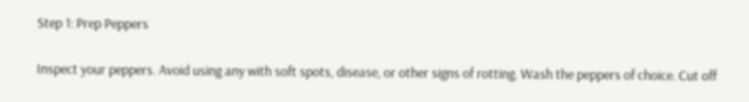Step 1: Prep Peppers

Inspect your peppers. Avoid using any with soft spots, disease, or other signs of rotting. Wash the peppers of choice. Cut off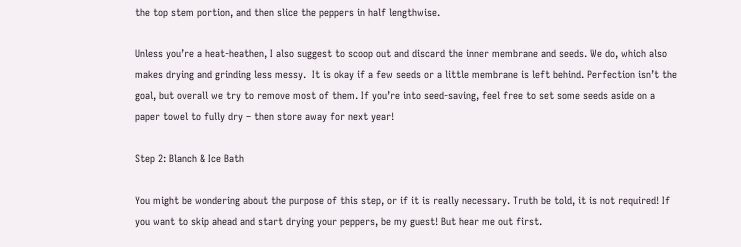the top stem portion, and then slice the peppers in half lengthwise.

Unless you’re a heat-heathen, I also suggest to scoop out and discard the inner membrane and seeds. We do, which also makes drying and grinding less messy.  It is okay if a few seeds or a little membrane is left behind. Perfection isn’t the goal, but overall we try to remove most of them. If you’re into seed-saving, feel free to set some seeds aside on a paper towel to fully dry – then store away for next year!

Step 2: Blanch & Ice Bath

You might be wondering about the purpose of this step, or if it is really necessary. Truth be told, it is not required! If you want to skip ahead and start drying your peppers, be my guest! But hear me out first.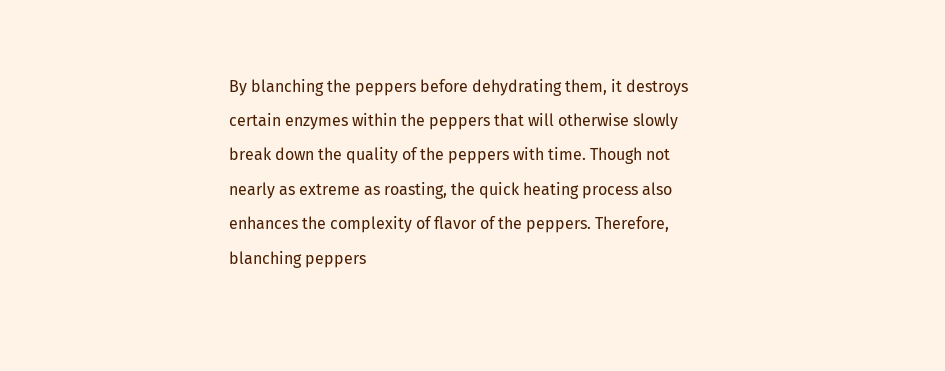By blanching the peppers before dehydrating them, it destroys certain enzymes within the peppers that will otherwise slowly break down the quality of the peppers with time. Though not nearly as extreme as roasting, the quick heating process also enhances the complexity of flavor of the peppers. Therefore, blanching peppers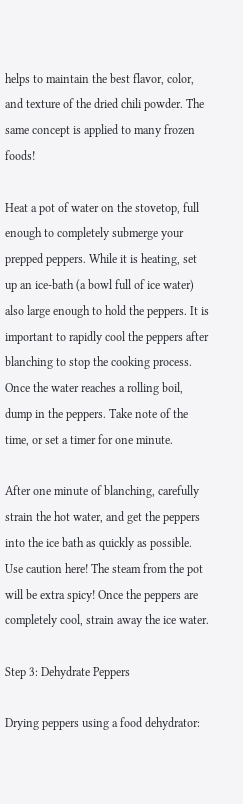helps to maintain the best flavor, color, and texture of the dried chili powder. The same concept is applied to many frozen foods!

Heat a pot of water on the stovetop, full enough to completely submerge your prepped peppers. While it is heating, set up an ice-bath (a bowl full of ice water) also large enough to hold the peppers. It is important to rapidly cool the peppers after blanching to stop the cooking process. Once the water reaches a rolling boil, dump in the peppers. Take note of the time, or set a timer for one minute.

After one minute of blanching, carefully strain the hot water, and get the peppers into the ice bath as quickly as possible. Use caution here! The steam from the pot will be extra spicy! Once the peppers are completely cool, strain away the ice water.

Step 3: Dehydrate Peppers

Drying peppers using a food dehydrator: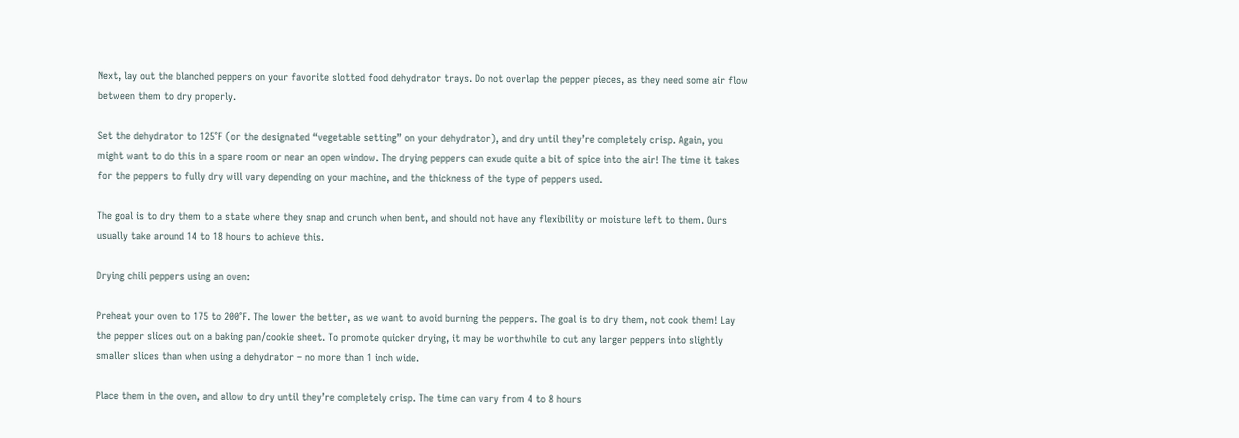Next, lay out the blanched peppers on your favorite slotted food dehydrator trays. Do not overlap the pepper pieces, as they need some air flow between them to dry properly.

Set the dehydrator to 125°F (or the designated “vegetable setting” on your dehydrator), and dry until they’re completely crisp. Again, you might want to do this in a spare room or near an open window. The drying peppers can exude quite a bit of spice into the air! The time it takes for the peppers to fully dry will vary depending on your machine, and the thickness of the type of peppers used.

The goal is to dry them to a state where they snap and crunch when bent, and should not have any flexibility or moisture left to them. Ours usually take around 14 to 18 hours to achieve this.

Drying chili peppers using an oven:

Preheat your oven to 175 to 200°F. The lower the better, as we want to avoid burning the peppers. The goal is to dry them, not cook them! Lay the pepper slices out on a baking pan/cookie sheet. To promote quicker drying, it may be worthwhile to cut any larger peppers into slightly smaller slices than when using a dehydrator – no more than 1 inch wide.

Place them in the oven, and allow to dry until they’re completely crisp. The time can vary from 4 to 8 hours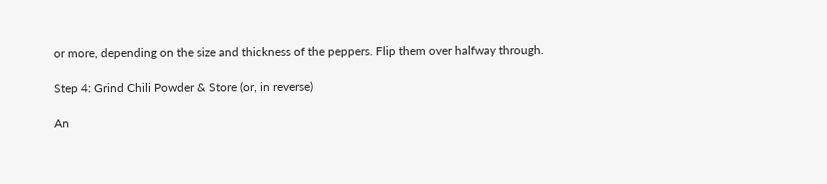or more, depending on the size and thickness of the peppers. Flip them over halfway through.

Step 4: Grind Chili Powder & Store (or, in reverse)

An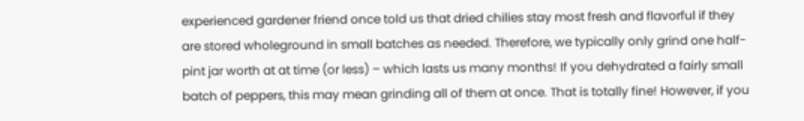experienced gardener friend once told us that dried chilies stay most fresh and flavorful if they are stored wholeground in small batches as needed. Therefore, we typically only grind one half-pint jar worth at at time (or less) – which lasts us many months! If you dehydrated a fairly small batch of peppers, this may mean grinding all of them at once. That is totally fine! However, if you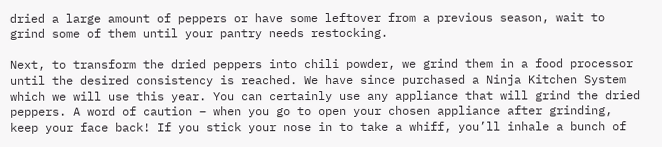dried a large amount of peppers or have some leftover from a previous season, wait to grind some of them until your pantry needs restocking.

Next, to transform the dried peppers into chili powder, we grind them in a food processor until the desired consistency is reached. We have since purchased a Ninja Kitchen System which we will use this year. You can certainly use any appliance that will grind the dried peppers. A word of caution – when you go to open your chosen appliance after grinding, keep your face back! If you stick your nose in to take a whiff, you’ll inhale a bunch of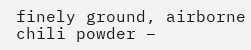finely ground, airborne chili powder –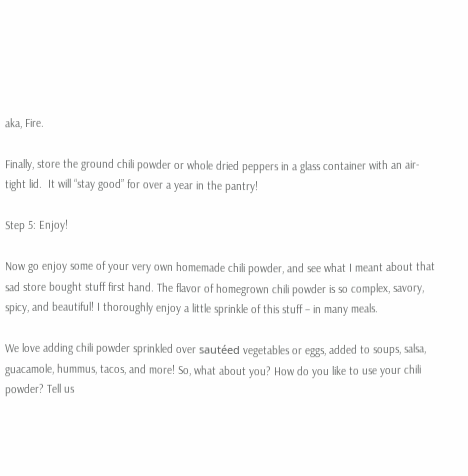aka, Fire.

Finally, store the ground chili powder or whole dried peppers in a glass container with an air-tight lid.  It will “stay good” for over a year in the pantry!

Step 5: Enjoy!

Now go enjoy some of your very own homemade chili powder, and see what I meant about that sad store bought stuff first hand. The flavor of homegrown chili powder is so complex, savory, spicy, and beautiful! I thoroughly enjoy a little sprinkle of this stuff – in many meals.

We love adding chili powder sprinkled over sautéed vegetables or eggs, added to soups, salsa, guacamole, hummus, tacos, and more! So, what about you? How do you like to use your chili powder? Tell us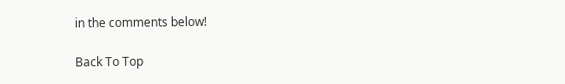in the comments below!

Back To Top